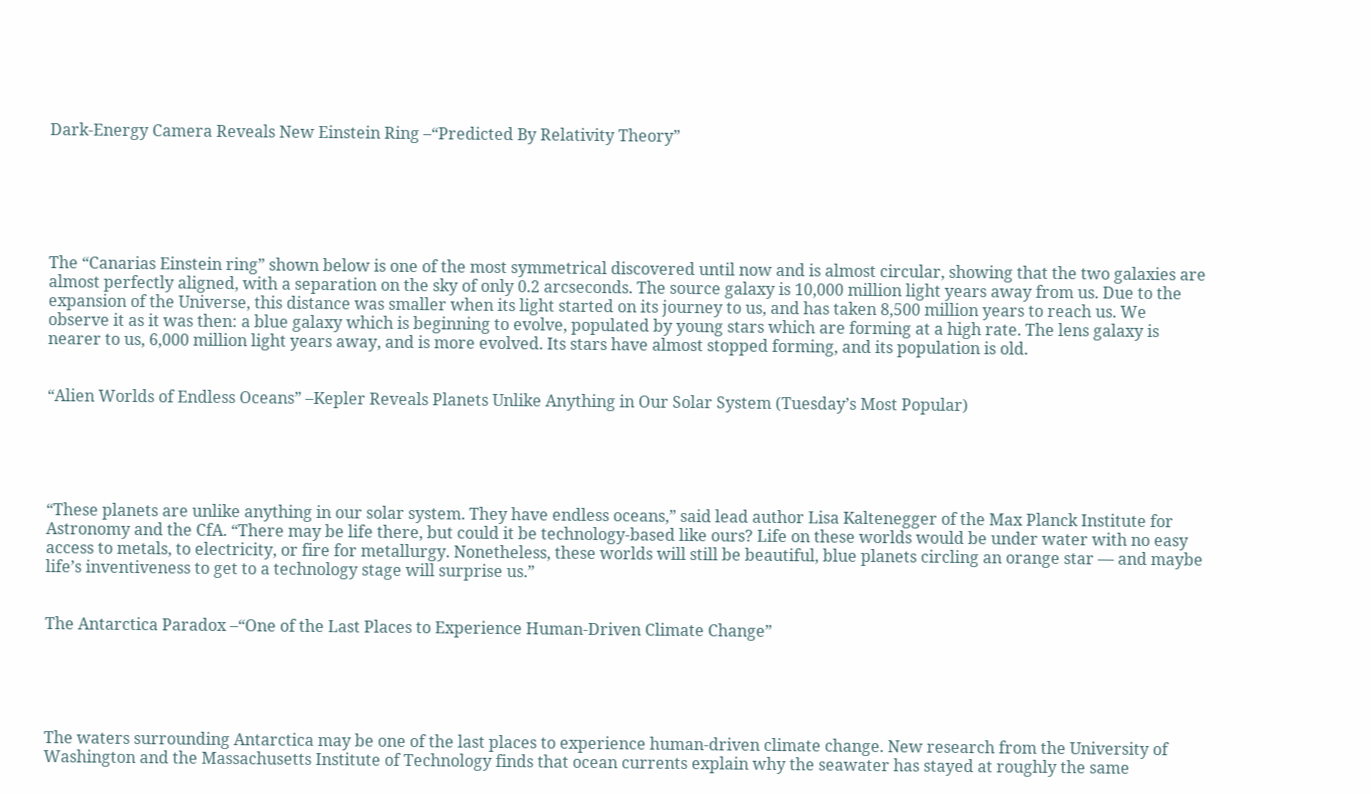Dark-Energy Camera Reveals New Einstein Ring –“Predicted By Relativity Theory”






The “Canarias Einstein ring” shown below is one of the most symmetrical discovered until now and is almost circular, showing that the two galaxies are almost perfectly aligned, with a separation on the sky of only 0.2 arcseconds. The source galaxy is 10,000 million light years away from us. Due to the expansion of the Universe, this distance was smaller when its light started on its journey to us, and has taken 8,500 million years to reach us. We observe it as it was then: a blue galaxy which is beginning to evolve, populated by young stars which are forming at a high rate. The lens galaxy is nearer to us, 6,000 million light years away, and is more evolved. Its stars have almost stopped forming, and its population is old.


“Alien Worlds of Endless Oceans” –Kepler Reveals Planets Unlike Anything in Our Solar System (Tuesday’s Most Popular)





“These planets are unlike anything in our solar system. They have endless oceans,” said lead author Lisa Kaltenegger of the Max Planck Institute for Astronomy and the CfA. “There may be life there, but could it be technology-based like ours? Life on these worlds would be under water with no easy access to metals, to electricity, or fire for metallurgy. Nonetheless, these worlds will still be beautiful, blue planets circling an orange star — and maybe life’s inventiveness to get to a technology stage will surprise us.”


The Antarctica Paradox –“One of the Last Places to Experience Human-Driven Climate Change”





The waters surrounding Antarctica may be one of the last places to experience human-driven climate change. New research from the University of Washington and the Massachusetts Institute of Technology finds that ocean currents explain why the seawater has stayed at roughly the same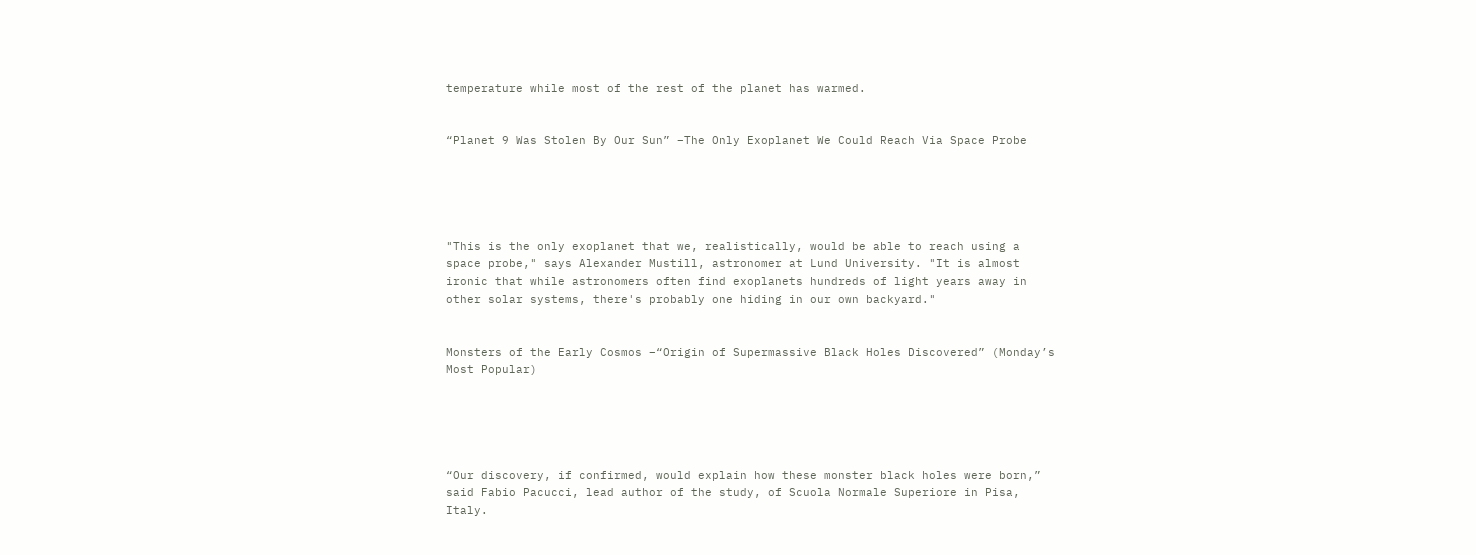temperature while most of the rest of the planet has warmed.


“Planet 9 Was Stolen By Our Sun” –The Only Exoplanet We Could Reach Via Space Probe





"This is the only exoplanet that we, realistically, would be able to reach using a space probe," says Alexander Mustill, astronomer at Lund University. "It is almost ironic that while astronomers often find exoplanets hundreds of light years away in other solar systems, there's probably one hiding in our own backyard."


Monsters of the Early Cosmos –“Origin of Supermassive Black Holes Discovered” (Monday’s Most Popular)





“Our discovery, if confirmed, would explain how these monster black holes were born,” said Fabio Pacucci, lead author of the study, of Scuola Normale Superiore in Pisa, Italy.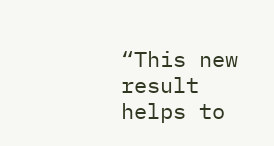“This new result helps to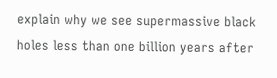explain why we see supermassive black holes less than one billion years after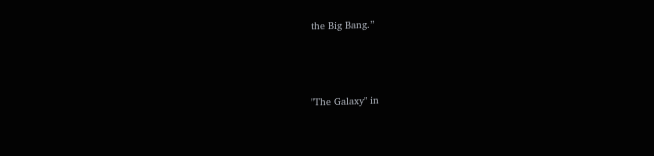the Big Bang.”



"The Galaxy" in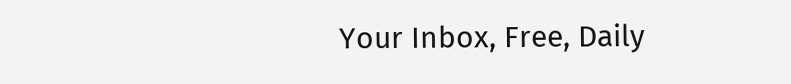Your Inbox, Free, Daily